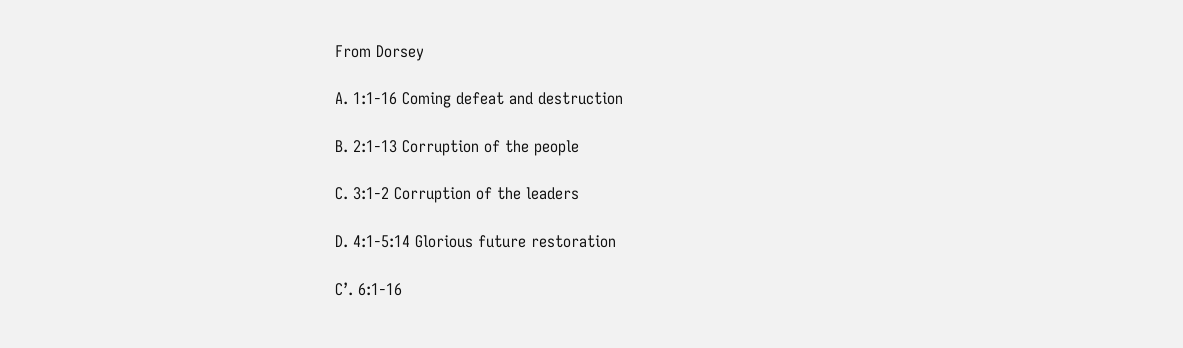From Dorsey

A. 1:1-16 Coming defeat and destruction

B. 2:1-13 Corruption of the people

C. 3:1-2 Corruption of the leaders

D. 4:1-5:14 Glorious future restoration

C’. 6:1-16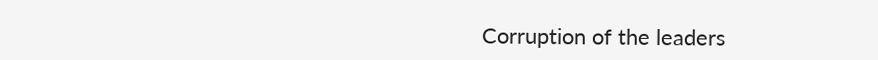Corruption of the leaders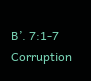B’. 7:1-7 Corruption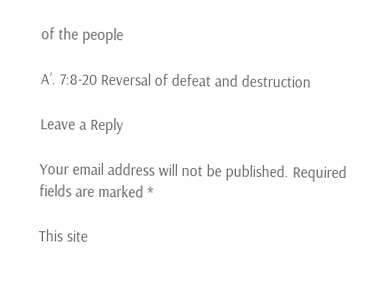of the people

A’. 7:8-20 Reversal of defeat and destruction

Leave a Reply

Your email address will not be published. Required fields are marked *

This site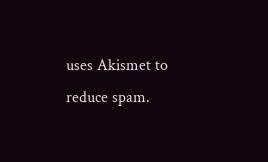uses Akismet to reduce spam.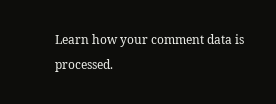Learn how your comment data is processed.